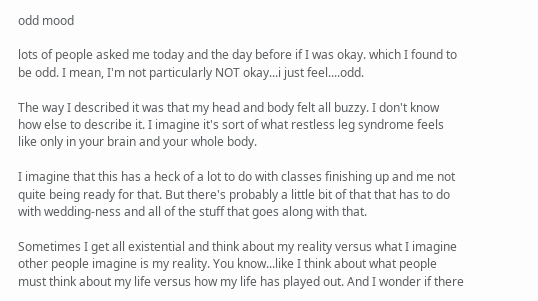odd mood

lots of people asked me today and the day before if I was okay. which I found to be odd. I mean, I'm not particularly NOT okay...i just feel....odd.

The way I described it was that my head and body felt all buzzy. I don't know how else to describe it. I imagine it's sort of what restless leg syndrome feels like only in your brain and your whole body.

I imagine that this has a heck of a lot to do with classes finishing up and me not quite being ready for that. But there's probably a little bit of that that has to do with wedding-ness and all of the stuff that goes along with that.

Sometimes I get all existential and think about my reality versus what I imagine other people imagine is my reality. You know...like I think about what people must think about my life versus how my life has played out. And I wonder if there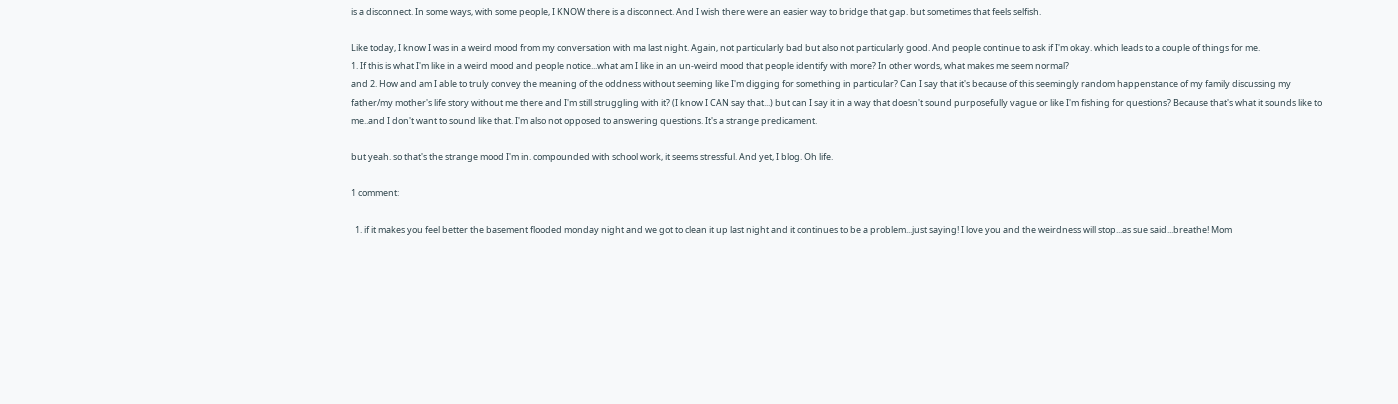is a disconnect. In some ways, with some people, I KNOW there is a disconnect. And I wish there were an easier way to bridge that gap. but sometimes that feels selfish.

Like today, I know I was in a weird mood from my conversation with ma last night. Again, not particularly bad but also not particularly good. And people continue to ask if I'm okay. which leads to a couple of things for me.
1. If this is what I'm like in a weird mood and people notice...what am I like in an un-weird mood that people identify with more? In other words, what makes me seem normal?
and 2. How and am I able to truly convey the meaning of the oddness without seeming like I'm digging for something in particular? Can I say that it's because of this seemingly random happenstance of my family discussing my father/my mother's life story without me there and I'm still struggling with it? (I know I CAN say that...) but can I say it in a way that doesn't sound purposefully vague or like I'm fishing for questions? Because that's what it sounds like to me..and I don't want to sound like that. I'm also not opposed to answering questions. It's a strange predicament.

but yeah. so that's the strange mood I'm in. compounded with school work, it seems stressful. And yet, I blog. Oh life.

1 comment:

  1. if it makes you feel better the basement flooded monday night and we got to clean it up last night and it continues to be a problem...just saying! I love you and the weirdness will stop...as sue said...breathe! Mom